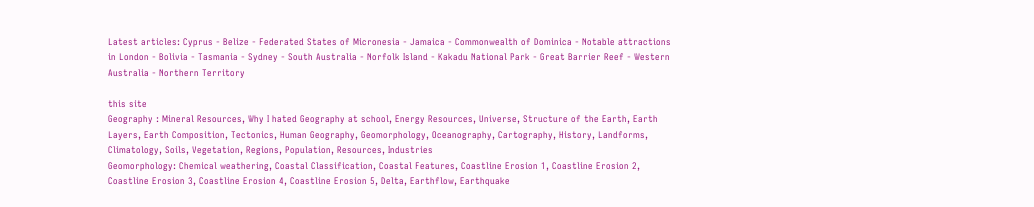Latest articles: Cyprus - Belize - Federated States of Micronesia - Jamaica - Commonwealth of Dominica - Notable attractions in London - Bolivia - Tasmania - Sydney - South Australia - Norfolk Island - Kakadu National Park - Great Barrier Reef - Western Australia - Northern Territory

this site
Geography : Mineral Resources, Why I hated Geography at school, Energy Resources, Universe, Structure of the Earth, Earth Layers, Earth Composition, Tectonics, Human Geography, Geomorphology, Oceanography, Cartography, History, Landforms, Climatology, Soils, Vegetation, Regions, Population, Resources, Industries
Geomorphology: Chemical weathering, Coastal Classification, Coastal Features, Coastline Erosion 1, Coastline Erosion 2, Coastline Erosion 3, Coastline Erosion 4, Coastline Erosion 5, Delta, Earthflow, Earthquake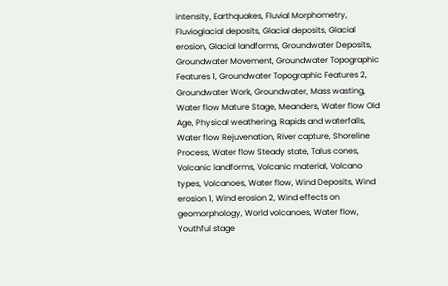intensity, Earthquakes, Fluvial Morphometry, Fluvioglacial deposits, Glacial deposits, Glacial erosion, Glacial landforms, Groundwater Deposits, Groundwater Movement, Groundwater Topographic Features 1, Groundwater Topographic Features 2, Groundwater Work, Groundwater, Mass wasting, Water flow Mature Stage, Meanders, Water flow Old Age, Physical weathering, Rapids and waterfalls, Water flow Rejuvenation, River capture, Shoreline Process, Water flow Steady state, Talus cones, Volcanic landforms, Volcanic material, Volcano types, Volcanoes, Water flow, Wind Deposits, Wind erosion 1, Wind erosion 2, Wind effects on geomorphology, World volcanoes, Water flow, Youthful stage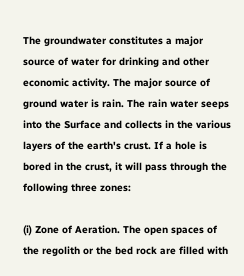The groundwater constitutes a major source of water for drinking and other economic activity. The major source of ground water is rain. The rain water seeps into the Surface and collects in the various layers of the earth's crust. If a hole is bored in the crust, it will pass through the following three zones:

(i) Zone of Aeration. The open spaces of the regolith or the bed rock are filled with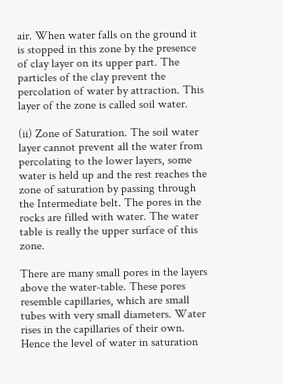air. When water falls on the ground it is stopped in this zone by the presence of clay layer on its upper part. The particles of the clay prevent the percolation of water by attraction. This layer of the zone is called soil water.

(ii) Zone of Saturation. The soil water layer cannot prevent all the water from percolating to the lower layers, some water is held up and the rest reaches the zone of saturation by passing through the Intermediate belt. The pores in the rocks are filled with water. The water table is really the upper surface of this zone.

There are many small pores in the layers above the water-table. These pores resemble capillaries, which are small tubes with very small diameters. Water rises in the capillaries of their own. Hence the level of water in saturation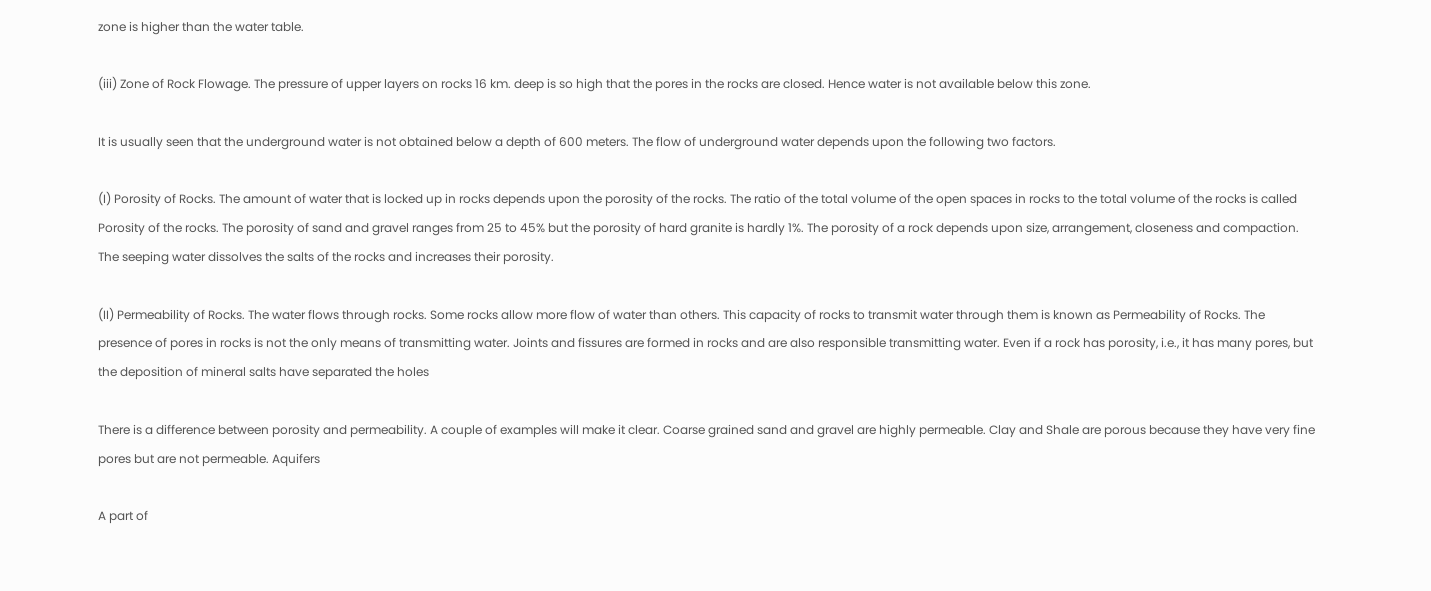zone is higher than the water table.

(iii) Zone of Rock Flowage. The pressure of upper layers on rocks 16 km. deep is so high that the pores in the rocks are closed. Hence water is not available below this zone.

It is usually seen that the underground water is not obtained below a depth of 600 meters. The flow of underground water depends upon the following two factors.

(I) Porosity of Rocks. The amount of water that is locked up in rocks depends upon the porosity of the rocks. The ratio of the total volume of the open spaces in rocks to the total volume of the rocks is called Porosity of the rocks. The porosity of sand and gravel ranges from 25 to 45% but the porosity of hard granite is hardly 1%. The porosity of a rock depends upon size, arrangement, closeness and compaction. The seeping water dissolves the salts of the rocks and increases their porosity.

(II) Permeability of Rocks. The water flows through rocks. Some rocks allow more flow of water than others. This capacity of rocks to transmit water through them is known as Permeability of Rocks. The presence of pores in rocks is not the only means of transmitting water. Joints and fissures are formed in rocks and are also responsible transmitting water. Even if a rock has porosity, i.e., it has many pores, but the deposition of mineral salts have separated the holes

There is a difference between porosity and permeability. A couple of examples will make it clear. Coarse grained sand and gravel are highly permeable. Clay and Shale are porous because they have very fine pores but are not permeable. Aquifers

A part of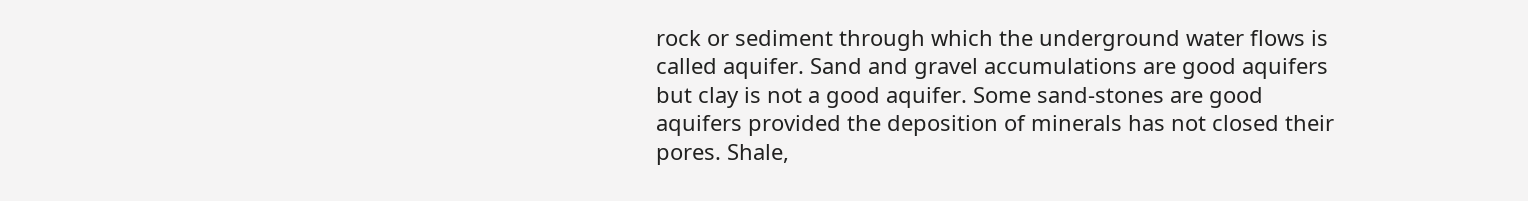rock or sediment through which the underground water flows is called aquifer. Sand and gravel accumulations are good aquifers but clay is not a good aquifer. Some sand-stones are good aquifers provided the deposition of minerals has not closed their pores. Shale,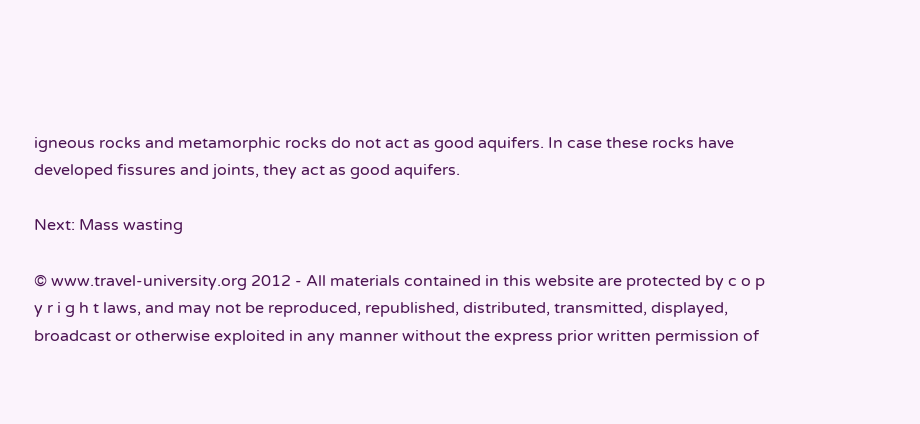igneous rocks and metamorphic rocks do not act as good aquifers. In case these rocks have developed fissures and joints, they act as good aquifers.

Next: Mass wasting

© www.travel-university.org 2012 - All materials contained in this website are protected by c o p y r i g h t laws, and may not be reproduced, republished, distributed, transmitted, displayed, broadcast or otherwise exploited in any manner without the express prior written permission of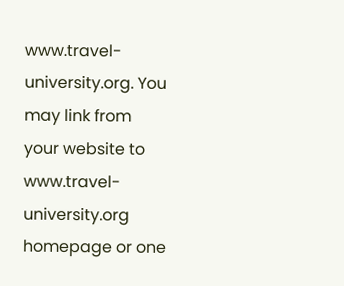www.travel-university.org. You may link from your website to www.travel-university.org homepage or one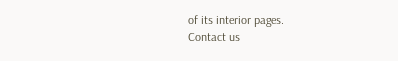of its interior pages.
Contact us